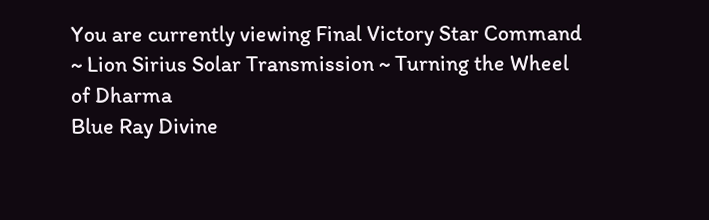You are currently viewing Final Victory Star Command ~ Lion Sirius Solar Transmission ~ Turning the Wheel of Dharma
Blue Ray Divine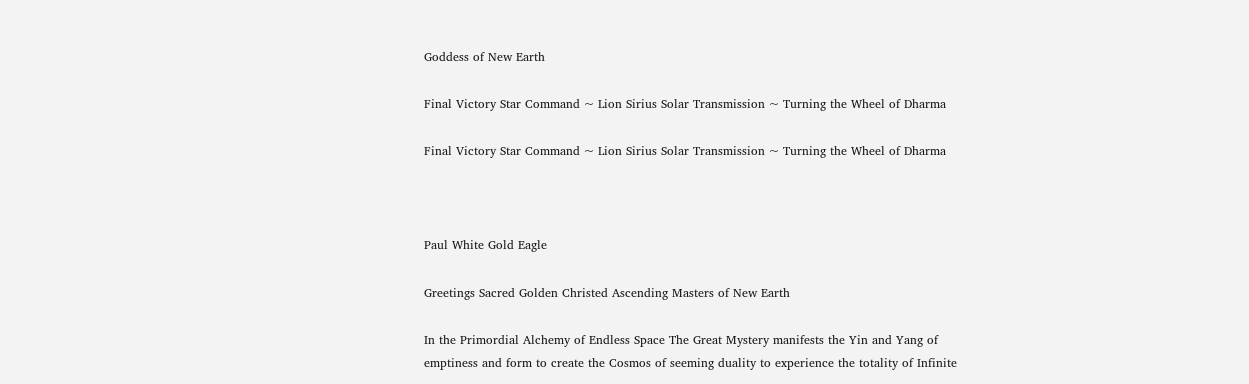Goddess of New Earth

Final Victory Star Command ~ Lion Sirius Solar Transmission ~ Turning the Wheel of Dharma

Final Victory Star Command ~ Lion Sirius Solar Transmission ~ Turning the Wheel of Dharma



Paul White Gold Eagle

Greetings Sacred Golden Christed Ascending Masters of New Earth

In the Primordial Alchemy of Endless Space The Great Mystery manifests the Yin and Yang of emptiness and form to create the Cosmos of seeming duality to experience the totality of Infinite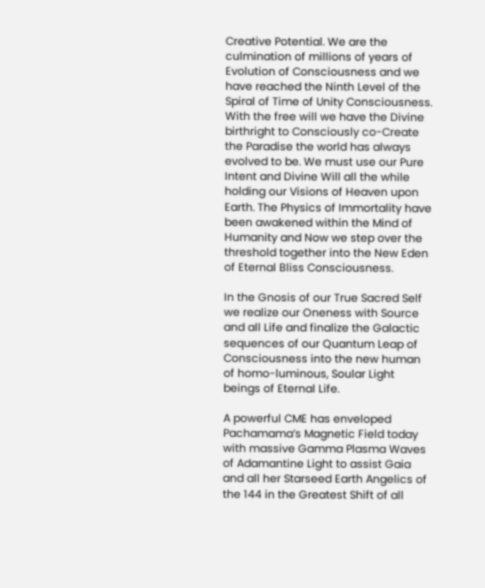Creative Potential. We are the culmination of millions of years of Evolution of Consciousness and we have reached the Ninth Level of the Spiral of Time of Unity Consciousness. With the free will we have the Divine birthright to Consciously co-Create the Paradise the world has always evolved to be. We must use our Pure Intent and Divine Will all the while holding our Visions of Heaven upon Earth. The Physics of Immortality have been awakened within the Mind of Humanity and Now we step over the threshold together into the New Eden of Eternal Bliss Consciousness.

In the Gnosis of our True Sacred Self we realize our Oneness with Source and all Life and finalize the Galactic sequences of our Quantum Leap of Consciousness into the new human of homo-luminous, Soular Light beings of Eternal Life.

A powerful CME has enveloped Pachamama’s Magnetic Field today with massive Gamma Plasma Waves of Adamantine Light to assist Gaia and all her Starseed Earth Angelics of the 144 in the Greatest Shift of all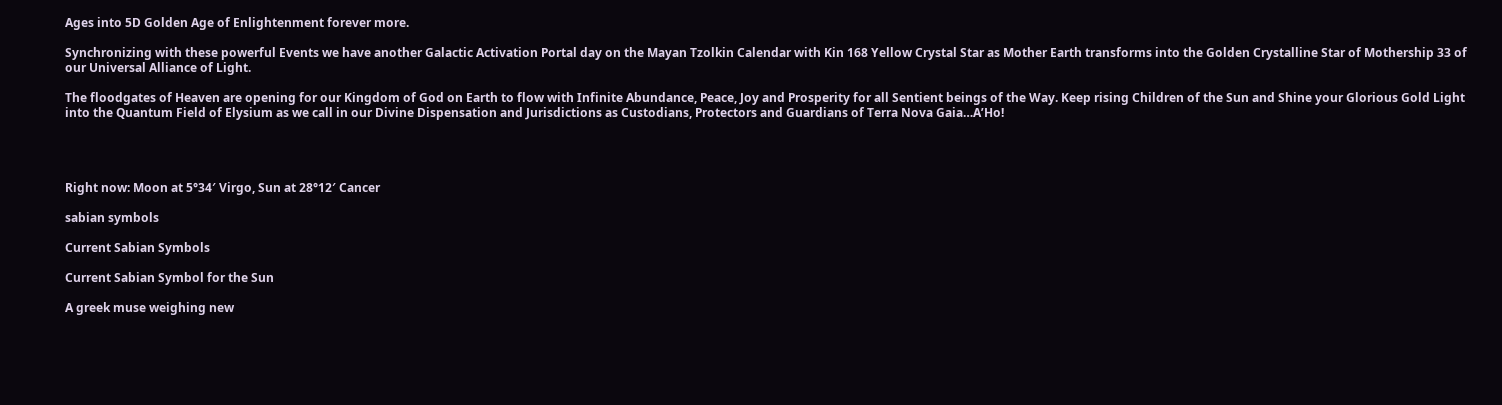Ages into 5D Golden Age of Enlightenment forever more.

Synchronizing with these powerful Events we have another Galactic Activation Portal day on the Mayan Tzolkin Calendar with Kin 168 Yellow Crystal Star as Mother Earth transforms into the Golden Crystalline Star of Mothership 33 of our Universal Alliance of Light.

The floodgates of Heaven are opening for our Kingdom of God on Earth to flow with Infinite Abundance, Peace, Joy and Prosperity for all Sentient beings of the Way. Keep rising Children of the Sun and Shine your Glorious Gold Light into the Quantum Field of Elysium as we call in our Divine Dispensation and Jurisdictions as Custodians, Protectors and Guardians of Terra Nova Gaia…A’Ho!




Right now: Moon at 5°34′ Virgo, Sun at 28°12′ Cancer

sabian symbols

Current Sabian Symbols

Current Sabian Symbol for the Sun

A greek muse weighing new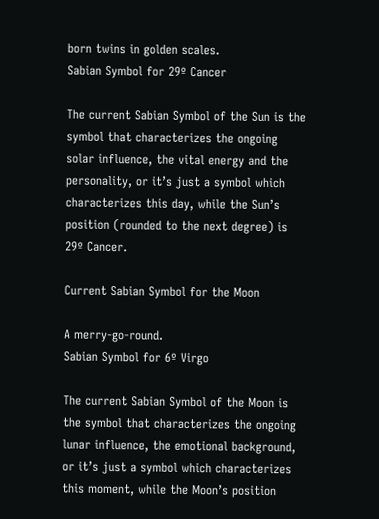born twins in golden scales.
Sabian Symbol for 29º Cancer

The current Sabian Symbol of the Sun is the symbol that characterizes the ongoing solar influence, the vital energy and the personality, or it’s just a symbol which characterizes this day, while the Sun’s position (rounded to the next degree) is 29º Cancer.

Current Sabian Symbol for the Moon

A merry-go-round.
Sabian Symbol for 6º Virgo

The current Sabian Symbol of the Moon is the symbol that characterizes the ongoing lunar influence, the emotional background, or it’s just a symbol which characterizes this moment, while the Moon’s position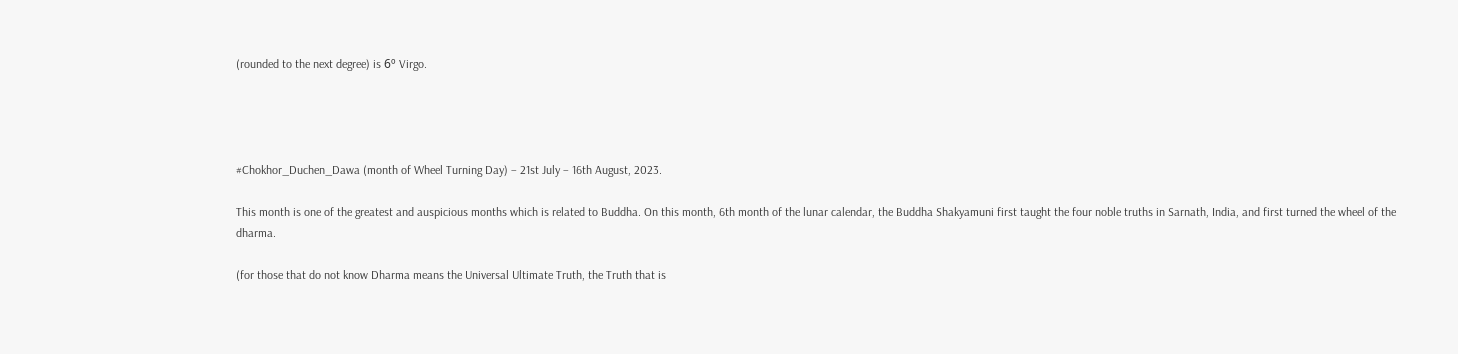(rounded to the next degree) is 6º Virgo.




#Chokhor_Duchen_Dawa (month of Wheel Turning Day) – 21st July – 16th August, 2023.

This month is one of the greatest and auspicious months which is related to Buddha. On this month, 6th month of the lunar calendar, the Buddha Shakyamuni first taught the four noble truths in Sarnath, India, and first turned the wheel of the dharma.

(for those that do not know Dharma means the Universal Ultimate Truth, the Truth that is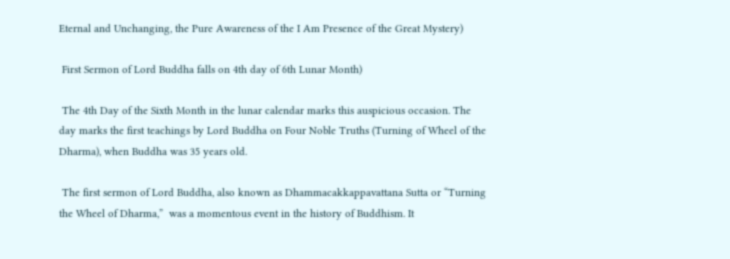Eternal and Unchanging, the Pure Awareness of the I Am Presence of the Great Mystery)

 First Sermon of Lord Buddha falls on 4th day of 6th Lunar Month)

 The 4th Day of the Sixth Month in the lunar calendar marks this auspicious occasion. The day marks the first teachings by Lord Buddha on Four Noble Truths (Turning of Wheel of the Dharma), when Buddha was 35 years old.

 The first sermon of Lord Buddha, also known as Dhammacakkappavattana Sutta or “Turning the Wheel of Dharma,”  was a momentous event in the history of Buddhism. It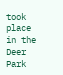took place in the Deer Park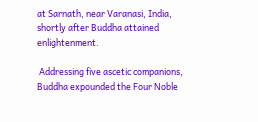at Sarnath, near Varanasi, India, shortly after Buddha attained enlightenment.

 Addressing five ascetic companions, Buddha expounded the Four Noble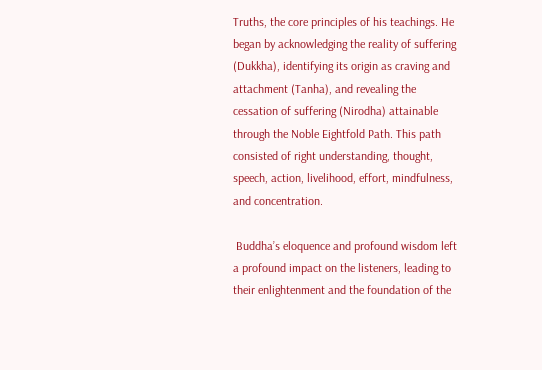Truths, the core principles of his teachings. He began by acknowledging the reality of suffering (Dukkha), identifying its origin as craving and attachment (Tanha), and revealing the cessation of suffering (Nirodha) attainable through the Noble Eightfold Path. This path consisted of right understanding, thought, speech, action, livelihood, effort, mindfulness, and concentration.

 Buddha’s eloquence and profound wisdom left a profound impact on the listeners, leading to their enlightenment and the foundation of the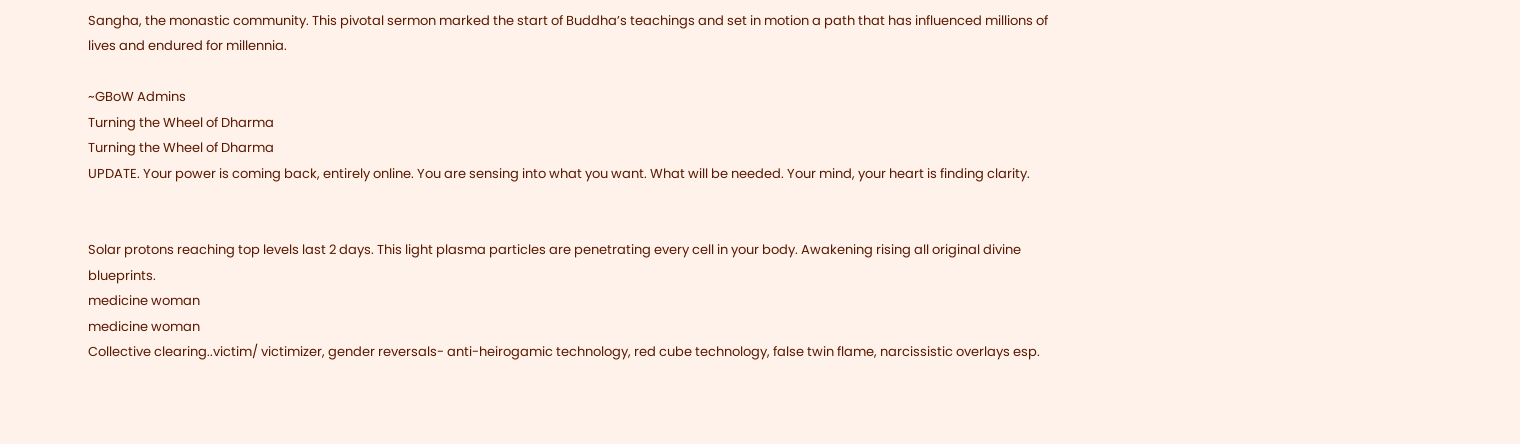Sangha, the monastic community. This pivotal sermon marked the start of Buddha’s teachings and set in motion a path that has influenced millions of lives and endured for millennia.

~GBoW Admins
Turning the Wheel of Dharma
Turning the Wheel of Dharma
UPDATE. Your power is coming back, entirely online. You are sensing into what you want. What will be needed. Your mind, your heart is finding clarity.


Solar protons reaching top levels last 2 days. This light plasma particles are penetrating every cell in your body. Awakening rising all original divine blueprints.
medicine woman
medicine woman
Collective clearing..victim/ victimizer, gender reversals- anti-heirogamic technology, red cube technology, false twin flame, narcissistic overlays esp.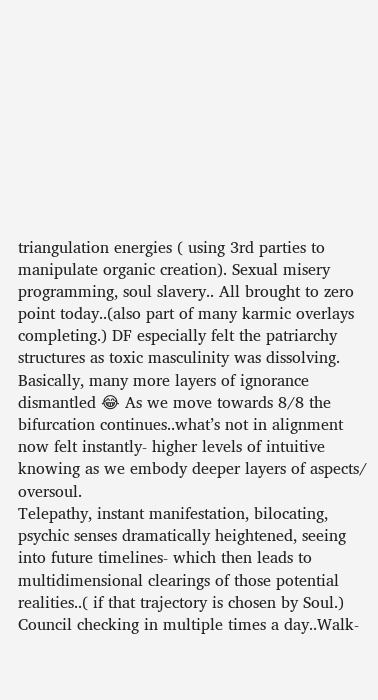triangulation energies ( using 3rd parties to manipulate organic creation). Sexual misery programming, soul slavery.. All brought to zero point today..(also part of many karmic overlays completing.) DF especially felt the patriarchy structures as toxic masculinity was dissolving. Basically, many more layers of ignorance  dismantled 😂 As we move towards 8/8 the bifurcation continues..what’s not in alignment now felt instantly- higher levels of intuitive knowing as we embody deeper layers of aspects/ oversoul.
Telepathy, instant manifestation, bilocating, psychic senses dramatically heightened, seeing into future timelines- which then leads to multidimensional clearings of those potential realities..( if that trajectory is chosen by Soul.) Council checking in multiple times a day..Walk-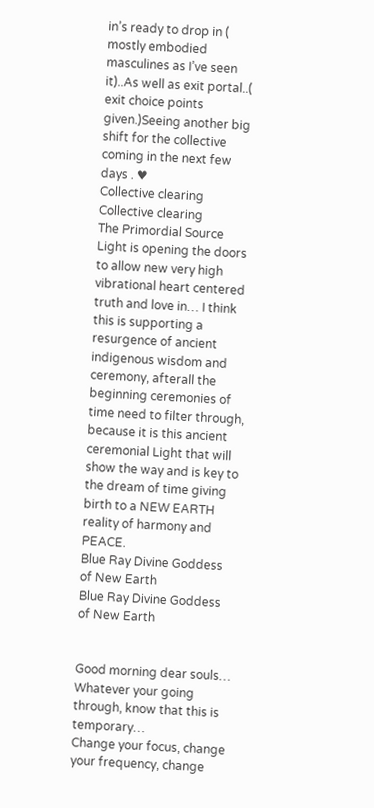in’s ready to drop in ( mostly embodied masculines as I’ve seen it)..As well as exit portal..( exit choice points given.)Seeing another big shift for the collective coming in the next few days . ♥
Collective clearing
Collective clearing
The Primordial Source Light is opening the doors to allow new very high vibrational heart centered truth and love in… I think this is supporting a resurgence of ancient indigenous wisdom and ceremony, afterall the beginning ceremonies of time need to filter through, because it is this ancient ceremonial Light that will show the way and is key to the dream of time giving birth to a NEW EARTH reality of harmony and PEACE.
Blue Ray Divine Goddess of New Earth
Blue Ray Divine Goddess of New Earth


Good morning dear souls…
Whatever your going through, know that this is temporary…
Change your focus, change your frequency, change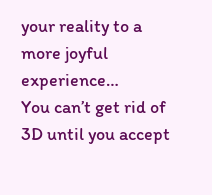your reality to a more joyful experience…
You can’t get rid of 3D until you accept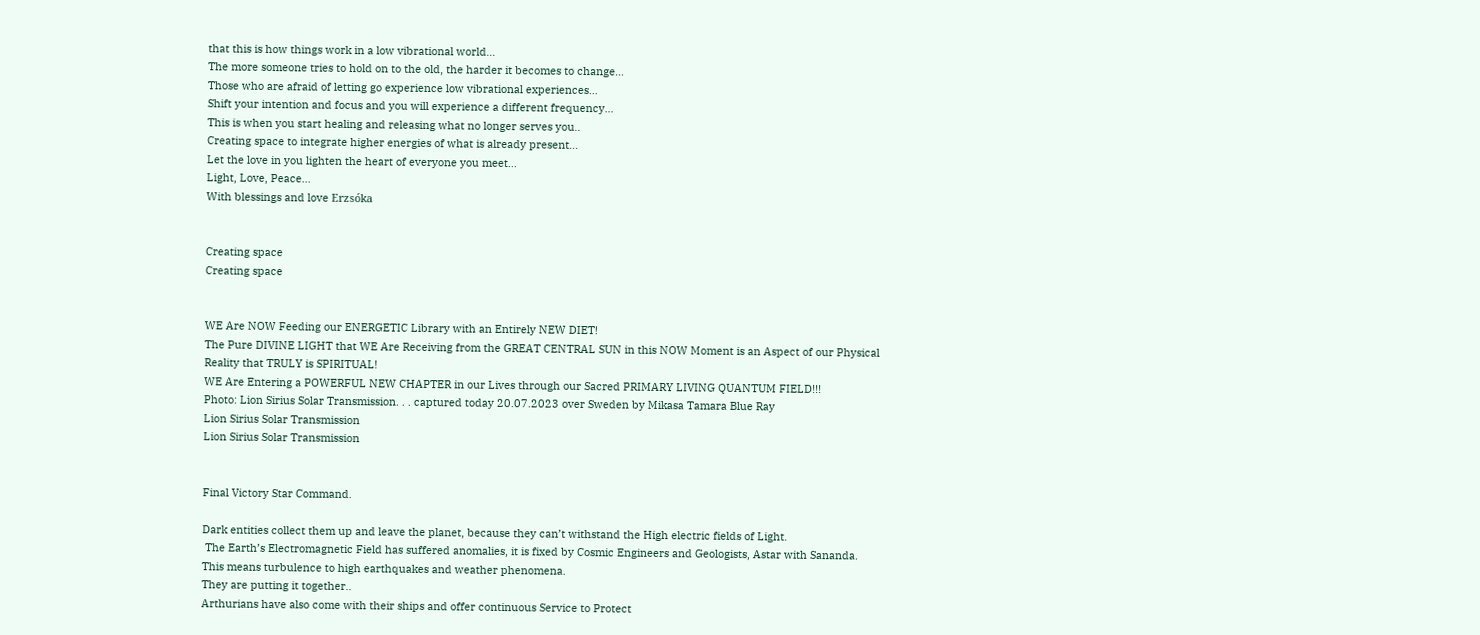that this is how things work in a low vibrational world…
The more someone tries to hold on to the old, the harder it becomes to change…
Those who are afraid of letting go experience low vibrational experiences…
Shift your intention and focus and you will experience a different frequency…
This is when you start healing and releasing what no longer serves you..
Creating space to integrate higher energies of what is already present…
Let the love in you lighten the heart of everyone you meet…
Light, Love, Peace…
With blessings and love Erzsóka


Creating space
Creating space


WE Are NOW Feeding our ENERGETIC Library with an Entirely NEW DIET!
The Pure DIVINE LIGHT that WE Are Receiving from the GREAT CENTRAL SUN in this NOW Moment is an Aspect of our Physical Reality that TRULY is SPIRITUAL!
WE Are Entering a POWERFUL NEW CHAPTER in our Lives through our Sacred PRIMARY LIVING QUANTUM FIELD!!!
Photo: Lion Sirius Solar Transmission. . . captured today 20.07.2023 over Sweden by Mikasa Tamara Blue Ray
Lion Sirius Solar Transmission
Lion Sirius Solar Transmission


Final Victory Star Command.

Dark entities collect them up and leave the planet, because they can’t withstand the High electric fields of Light.
 The Earth’s Electromagnetic Field has suffered anomalies, it is fixed by Cosmic Engineers and Geologists, Astar with Sananda.
This means turbulence to high earthquakes and weather phenomena.
They are putting it together..
Arthurians have also come with their ships and offer continuous Service to Protect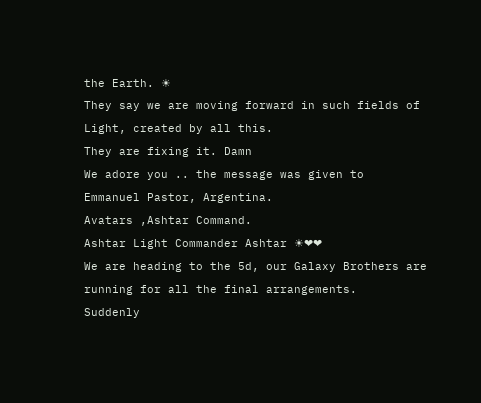the Earth. ☀
They say we are moving forward in such fields of Light, created by all this.
They are fixing it. Damn
We adore you .. the message was given to
Emmanuel Pastor, Argentina.
Avatars ,Ashtar Command.
Ashtar Light Commander Ashtar ☀❤❤
We are heading to the 5d, our Galaxy Brothers are running for all the final arrangements.
Suddenly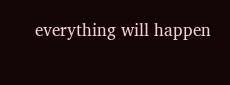everything will happen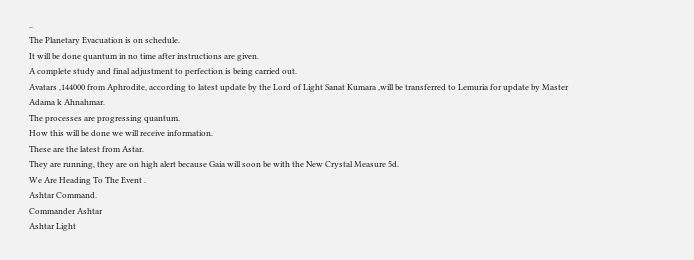..
The Planetary Evacuation is on schedule.
It will be done quantum in no time after instructions are given.
A complete study and final adjustment to perfection is being carried out.
Avatars ,144000 from Aphrodite, according to latest update by the Lord of Light Sanat Kumara ,will be transferred to Lemuria for update by Master Adama k Ahnahmar.
The processes are progressing quantum.
How this will be done we will receive information.
These are the latest from Astar.
They are running, they are on high alert because Gaia will soon be with the New Crystal Measure 5d.
We Are Heading To The Event .
Ashtar Command.
Commander Ashtar
Ashtar Light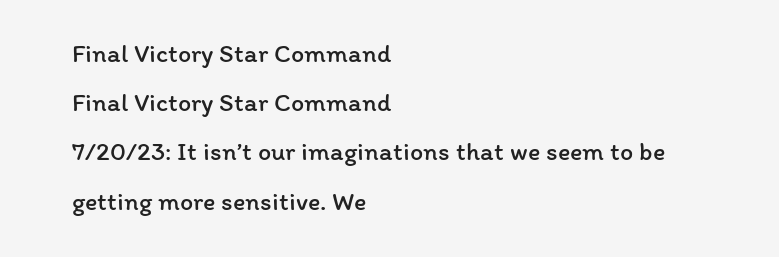Final Victory Star Command
Final Victory Star Command
7/20/23: It isn’t our imaginations that we seem to be getting more sensitive. We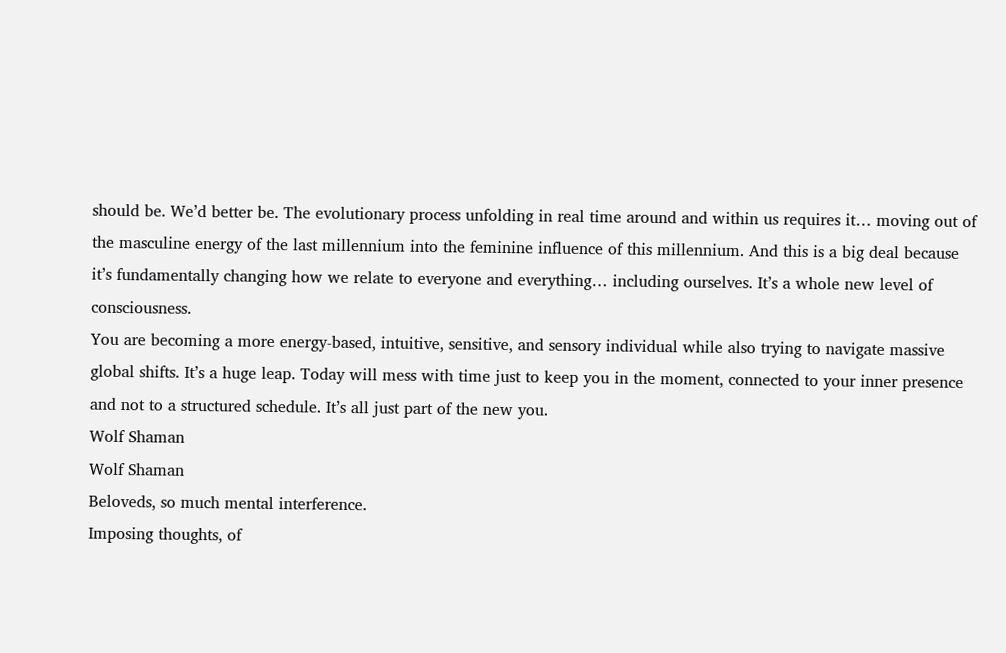should be. We’d better be. The evolutionary process unfolding in real time around and within us requires it… moving out of the masculine energy of the last millennium into the feminine influence of this millennium. And this is a big deal because it’s fundamentally changing how we relate to everyone and everything… including ourselves. It’s a whole new level of consciousness.
You are becoming a more energy-based, intuitive, sensitive, and sensory individual while also trying to navigate massive global shifts. It’s a huge leap. Today will mess with time just to keep you in the moment, connected to your inner presence and not to a structured schedule. It’s all just part of the new you.
Wolf Shaman
Wolf Shaman
Beloveds, so much mental interference.
Imposing thoughts, of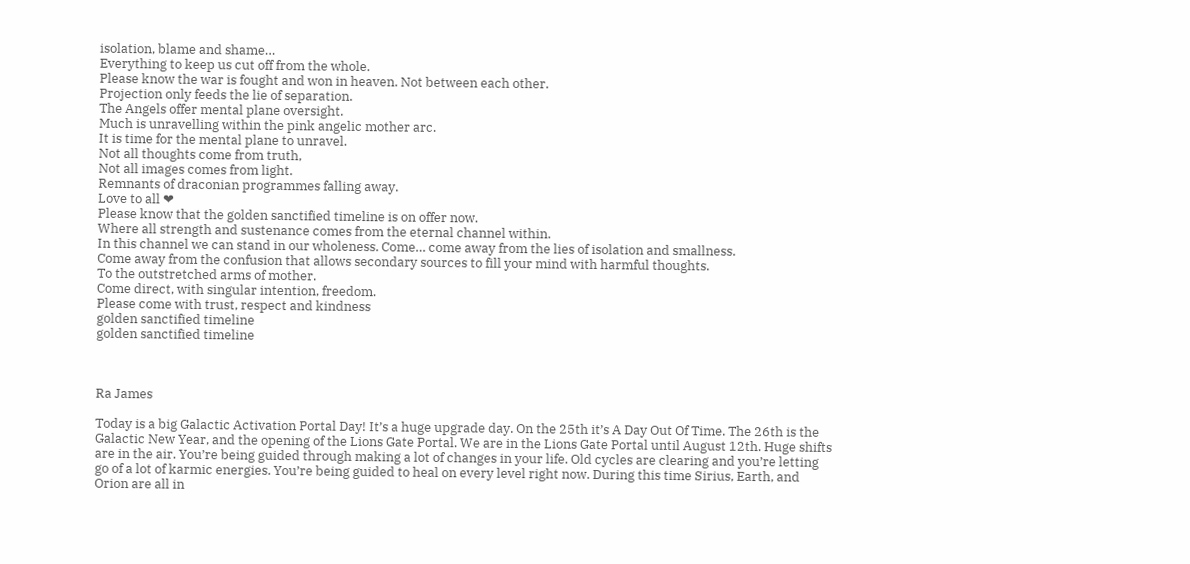isolation, blame and shame…
Everything to keep us cut off from the whole.
Please know the war is fought and won in heaven. Not between each other.
Projection only feeds the lie of separation.
The Angels offer mental plane oversight.
Much is unravelling within the pink angelic mother arc.
It is time for the mental plane to unravel.
Not all thoughts come from truth,
Not all images comes from light.
Remnants of draconian programmes falling away.
Love to all ❤
Please know that the golden sanctified timeline is on offer now.
Where all strength and sustenance comes from the eternal channel within.
In this channel we can stand in our wholeness. Come… come away from the lies of isolation and smallness.
Come away from the confusion that allows secondary sources to fill your mind with harmful thoughts.
To the outstretched arms of mother.
Come direct, with singular intention, freedom.
Please come with trust, respect and kindness
golden sanctified timeline
golden sanctified timeline



Ra James

Today is a big Galactic Activation Portal Day! It’s a huge upgrade day. On the 25th it’s A Day Out Of Time. The 26th is the Galactic New Year, and the opening of the Lions Gate Portal. We are in the Lions Gate Portal until August 12th. Huge shifts are in the air. You’re being guided through making a lot of changes in your life. Old cycles are clearing and you’re letting go of a lot of karmic energies. You’re being guided to heal on every level right now. During this time Sirius, Earth, and Orion are all in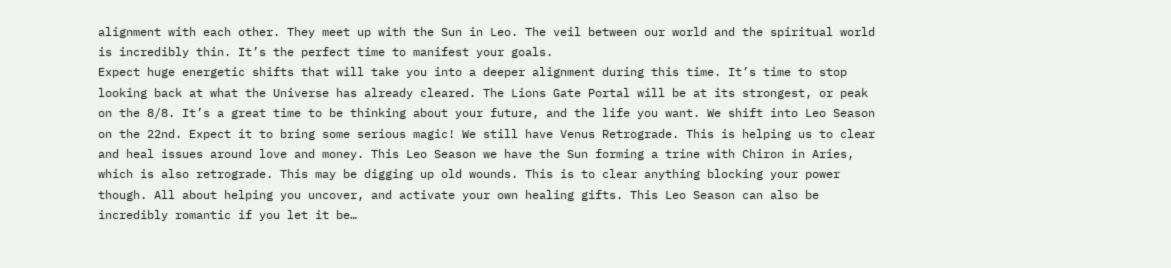alignment with each other. They meet up with the Sun in Leo. The veil between our world and the spiritual world is incredibly thin. It’s the perfect time to manifest your goals.
Expect huge energetic shifts that will take you into a deeper alignment during this time. It’s time to stop looking back at what the Universe has already cleared. The Lions Gate Portal will be at its strongest, or peak on the 8/8. It’s a great time to be thinking about your future, and the life you want. We shift into Leo Season on the 22nd. Expect it to bring some serious magic! We still have Venus Retrograde. This is helping us to clear and heal issues around love and money. This Leo Season we have the Sun forming a trine with Chiron in Aries, which is also retrograde. This may be digging up old wounds. This is to clear anything blocking your power though. All about helping you uncover, and activate your own healing gifts. This Leo Season can also be incredibly romantic if you let it be…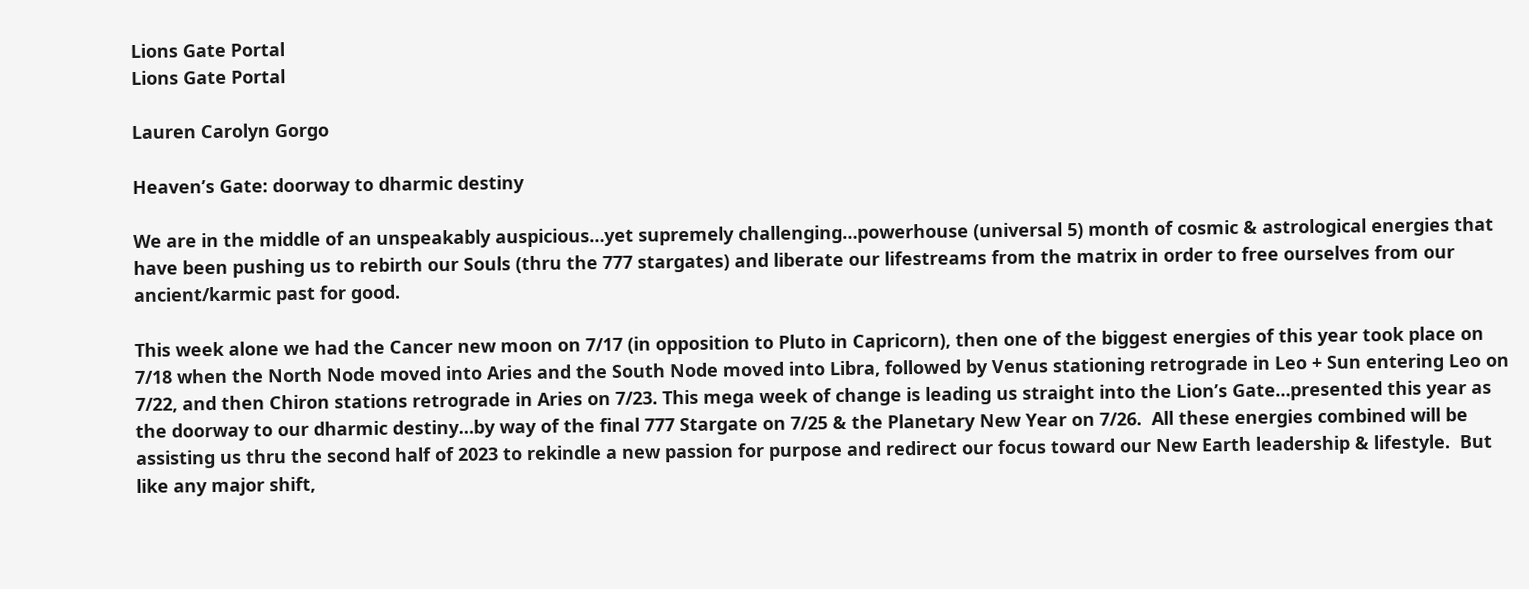Lions Gate Portal
Lions Gate Portal

Lauren Carolyn Gorgo

Heaven’s Gate: doorway to dharmic destiny

We are in the middle of an unspeakably auspicious…yet supremely challenging…powerhouse (universal 5) month of cosmic & astrological energies that have been pushing us to rebirth our Souls (thru the 777 stargates) and liberate our lifestreams from the matrix in order to free ourselves from our ancient/karmic past for good.

This week alone we had the Cancer new moon on 7/17 (in opposition to Pluto in Capricorn), then one of the biggest energies of this year took place on 7/18 when the North Node moved into Aries and the South Node moved into Libra, followed by Venus stationing retrograde in Leo + Sun entering Leo on 7/22, and then Chiron stations retrograde in Aries on 7/23. This mega week of change is leading us straight into the Lion’s Gate…presented this year as the doorway to our dharmic destiny…by way of the final 777 Stargate on 7/25 & the Planetary New Year on 7/26.  All these energies combined will be assisting us thru the second half of 2023 to rekindle a new passion for purpose and redirect our focus toward our New Earth leadership & lifestyle.  But like any major shift,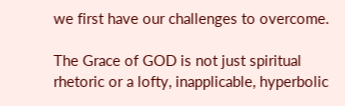we first have our challenges to overcome.

The Grace of GOD is not just spiritual rhetoric or a lofty, inapplicable, hyperbolic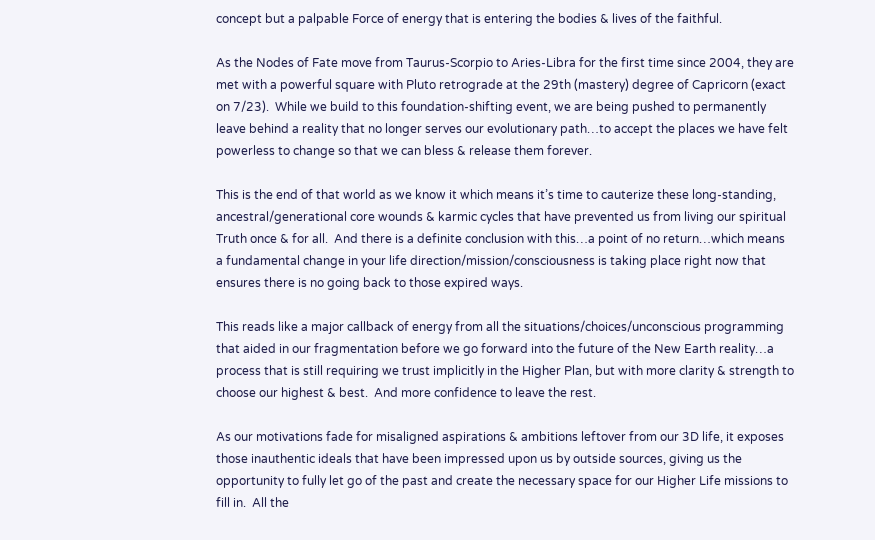concept but a palpable Force of energy that is entering the bodies & lives of the faithful.

As the Nodes of Fate move from Taurus-Scorpio to Aries-Libra for the first time since 2004, they are met with a powerful square with Pluto retrograde at the 29th (mastery) degree of Capricorn (exact on 7/23).  While we build to this foundation-shifting event, we are being pushed to permanently leave behind a reality that no longer serves our evolutionary path…to accept the places we have felt powerless to change so that we can bless & release them forever.

This is the end of that world as we know it which means it’s time to cauterize these long-standing, ancestral/generational core wounds & karmic cycles that have prevented us from living our spiritual Truth once & for all.  And there is a definite conclusion with this…a point of no return…which means a fundamental change in your life direction/mission/consciousness is taking place right now that ensures there is no going back to those expired ways.

This reads like a major callback of energy from all the situations/choices/unconscious programming that aided in our fragmentation before we go forward into the future of the New Earth reality…a process that is still requiring we trust implicitly in the Higher Plan, but with more clarity & strength to choose our highest & best.  And more confidence to leave the rest.

As our motivations fade for misaligned aspirations & ambitions leftover from our 3D life, it exposes those inauthentic ideals that have been impressed upon us by outside sources, giving us the opportunity to fully let go of the past and create the necessary space for our Higher Life missions to fill in.  All the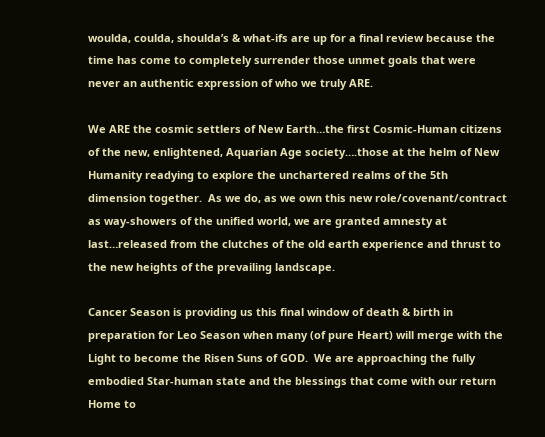woulda, coulda, shoulda’s & what-ifs are up for a final review because the time has come to completely surrender those unmet goals that were never an authentic expression of who we truly ARE.

We ARE the cosmic settlers of New Earth…the first Cosmic-Human citizens of the new, enlightened, Aquarian Age society….those at the helm of New Humanity readying to explore the unchartered realms of the 5th dimension together.  As we do, as we own this new role/covenant/contract as way-showers of the unified world, we are granted amnesty at last…released from the clutches of the old earth experience and thrust to the new heights of the prevailing landscape.

Cancer Season is providing us this final window of death & birth in preparation for Leo Season when many (of pure Heart) will merge with the Light to become the Risen Suns of GOD.  We are approaching the fully embodied Star-human state and the blessings that come with our return Home to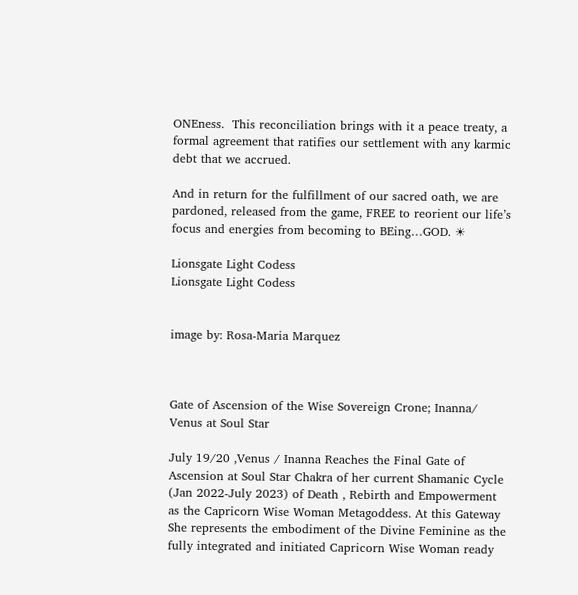ONEness.  This reconciliation brings with it a peace treaty, a formal agreement that ratifies our settlement with any karmic debt that we accrued.

And in return for the fulfillment of our sacred oath, we are pardoned, released from the game, FREE to reorient our life’s focus and energies from becoming to BEing…GOD. ☀

Lionsgate Light Codess
Lionsgate Light Codess


image by: Rosa-Maria Marquez



Gate of Ascension of the Wise Sovereign Crone; Inanna/ Venus at Soul Star

July 19/20 ,Venus / Inanna Reaches the Final Gate of Ascension at Soul Star Chakra of her current Shamanic Cycle (Jan 2022-July 2023) of Death , Rebirth and Empowerment as the Capricorn Wise Woman Metagoddess. At this Gateway She represents the embodiment of the Divine Feminine as the fully integrated and initiated Capricorn Wise Woman ready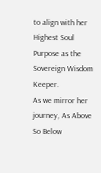to align with her Highest Soul Purpose as the Sovereign Wisdom Keeper.
As we mirror her journey, As Above So Below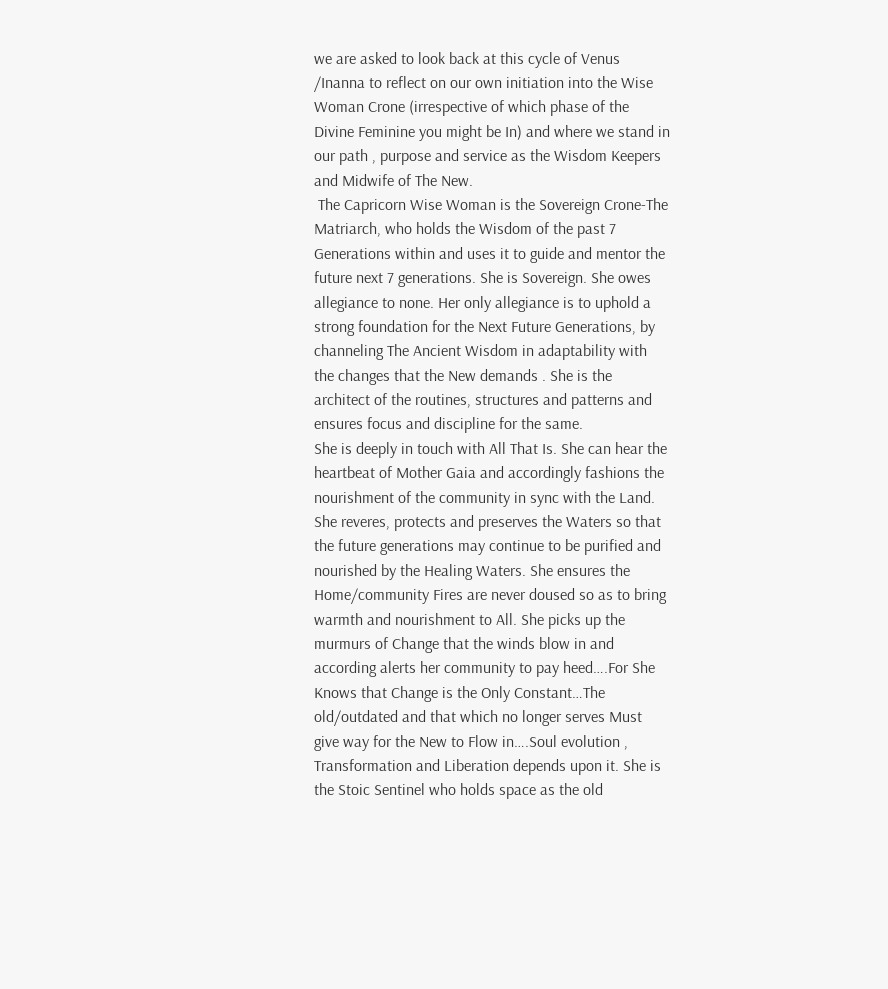we are asked to look back at this cycle of Venus /Inanna to reflect on our own initiation into the Wise Woman Crone (irrespective of which phase of the Divine Feminine you might be In) and where we stand in our path , purpose and service as the Wisdom Keepers and Midwife of The New.
 The Capricorn Wise Woman is the Sovereign Crone-The Matriarch, who holds the Wisdom of the past 7 Generations within and uses it to guide and mentor the future next 7 generations. She is Sovereign. She owes allegiance to none. Her only allegiance is to uphold a strong foundation for the Next Future Generations, by channeling The Ancient Wisdom in adaptability with the changes that the New demands . She is the architect of the routines, structures and patterns and ensures focus and discipline for the same.
She is deeply in touch with All That Is. She can hear the heartbeat of Mother Gaia and accordingly fashions the nourishment of the community in sync with the Land. She reveres, protects and preserves the Waters so that the future generations may continue to be purified and nourished by the Healing Waters. She ensures the Home/community Fires are never doused so as to bring warmth and nourishment to All. She picks up the murmurs of Change that the winds blow in and according alerts her community to pay heed….For She Knows that Change is the Only Constant…The old/outdated and that which no longer serves Must give way for the New to Flow in….Soul evolution , Transformation and Liberation depends upon it. She is the Stoic Sentinel who holds space as the old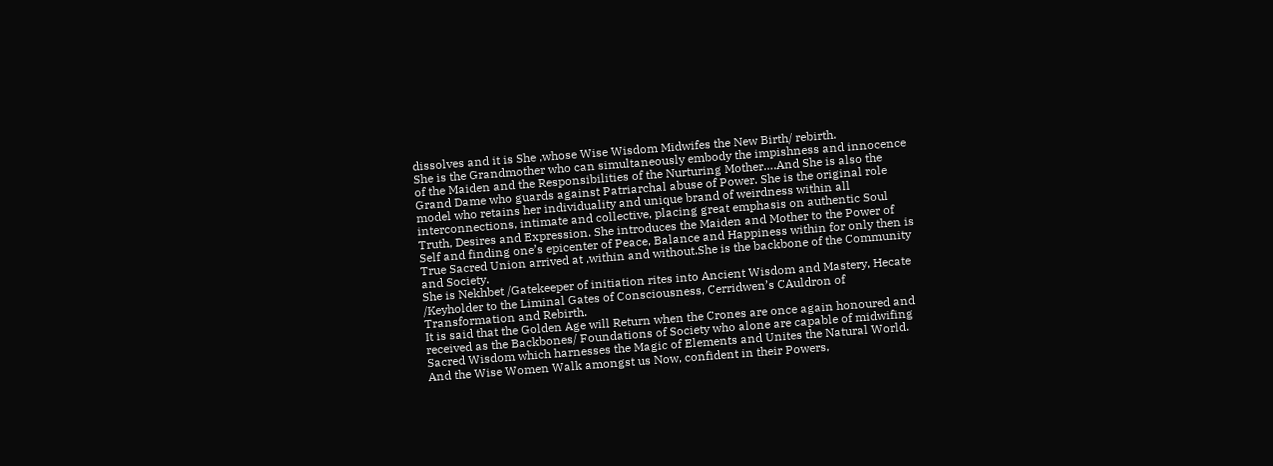dissolves and it is She ,whose Wise Wisdom Midwifes the New Birth/ rebirth.
She is the Grandmother who can simultaneously embody the impishness and innocence of the Maiden and the Responsibilities of the Nurturing Mother….And She is also the Grand Dame who guards against Patriarchal abuse of Power. She is the original role model who retains her individuality and unique brand of weirdness within all interconnections, intimate and collective, placing great emphasis on authentic Soul Truth, Desires and Expression. She introduces the Maiden and Mother to the Power of Self and finding one’s epicenter of Peace, Balance and Happiness within for only then is True Sacred Union arrived at ,within and without.She is the backbone of the Community and Society.
She is Nekhbet /Gatekeeper of initiation rites into Ancient Wisdom and Mastery, Hecate /Keyholder to the Liminal Gates of Consciousness, Cerridwen’s CAuldron of Transformation and Rebirth.
It is said that the Golden Age will Return when the Crones are once again honoured and received as the Backbones/ Foundations of Society who alone are capable of midwifing Sacred Wisdom which harnesses the Magic of Elements and Unites the Natural World.
And the Wise Women Walk amongst us Now, confident in their Powers,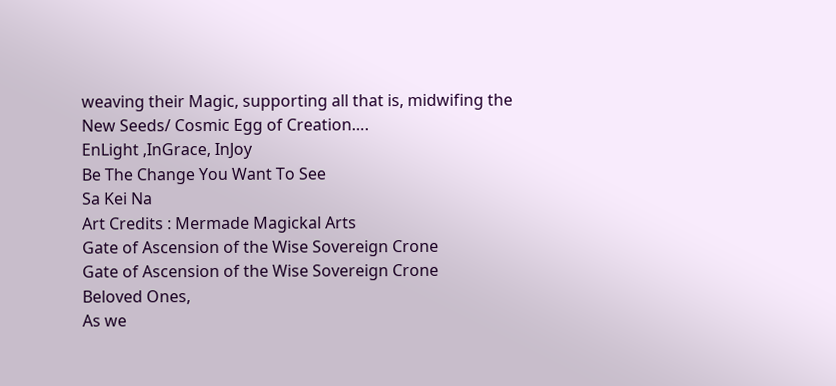weaving their Magic, supporting all that is, midwifing the New Seeds/ Cosmic Egg of Creation….
EnLight ,InGrace, InJoy
Be The Change You Want To See
Sa Kei Na
Art Credits : Mermade Magickal Arts
Gate of Ascension of the Wise Sovereign Crone
Gate of Ascension of the Wise Sovereign Crone
Beloved Ones,
As we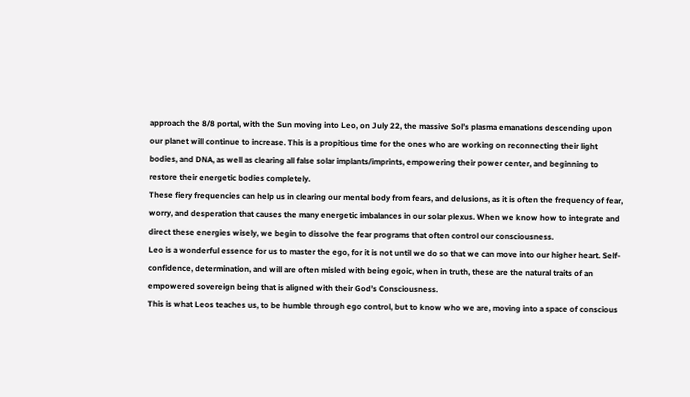approach the 8/8 portal, with the Sun moving into Leo, on July 22, the massive Sol’s plasma emanations descending upon our planet will continue to increase. This is a propitious time for the ones who are working on reconnecting their light bodies, and DNA, as well as clearing all false solar implants/imprints, empowering their power center, and beginning to restore their energetic bodies completely.
These fiery frequencies can help us in clearing our mental body from fears, and delusions, as it is often the frequency of fear, worry, and desperation that causes the many energetic imbalances in our solar plexus. When we know how to integrate and direct these energies wisely, we begin to dissolve the fear programs that often control our consciousness.
Leo is a wonderful essence for us to master the ego, for it is not until we do so that we can move into our higher heart. Self-confidence, determination, and will are often misled with being egoic, when in truth, these are the natural traits of an empowered sovereign being that is aligned with their God’s Consciousness.
This is what Leos teaches us, to be humble through ego control, but to know who we are, moving into a space of conscious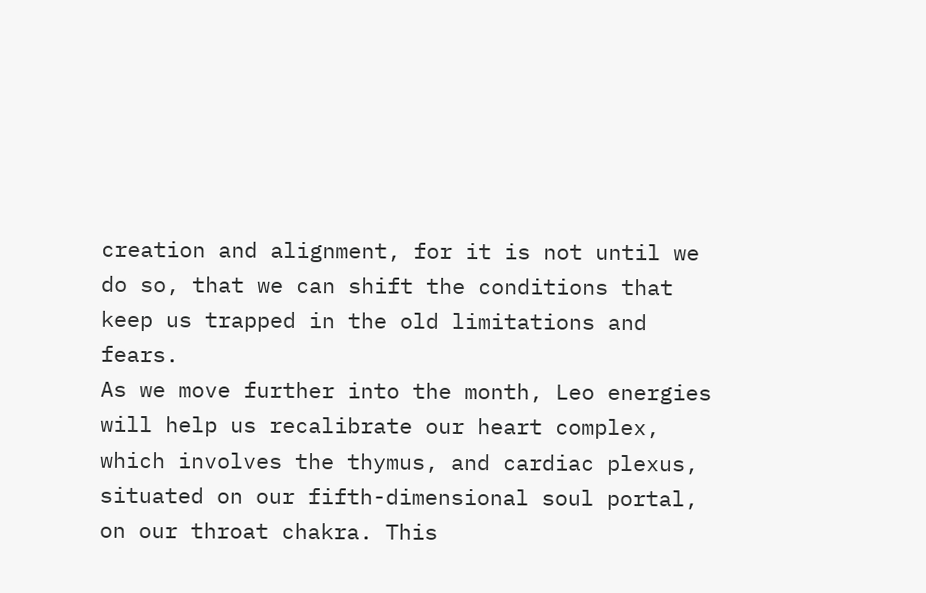creation and alignment, for it is not until we do so, that we can shift the conditions that keep us trapped in the old limitations and fears.
As we move further into the month, Leo energies will help us recalibrate our heart complex, which involves the thymus, and cardiac plexus, situated on our fifth-dimensional soul portal, on our throat chakra. This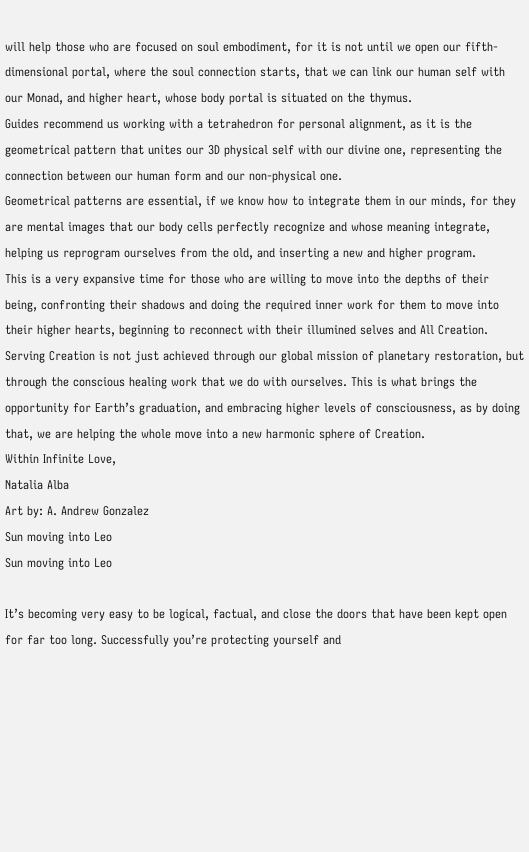will help those who are focused on soul embodiment, for it is not until we open our fifth-dimensional portal, where the soul connection starts, that we can link our human self with our Monad, and higher heart, whose body portal is situated on the thymus.
Guides recommend us working with a tetrahedron for personal alignment, as it is the geometrical pattern that unites our 3D physical self with our divine one, representing the connection between our human form and our non-physical one.
Geometrical patterns are essential, if we know how to integrate them in our minds, for they are mental images that our body cells perfectly recognize and whose meaning integrate, helping us reprogram ourselves from the old, and inserting a new and higher program.
This is a very expansive time for those who are willing to move into the depths of their being, confronting their shadows and doing the required inner work for them to move into their higher hearts, beginning to reconnect with their illumined selves and All Creation.
Serving Creation is not just achieved through our global mission of planetary restoration, but through the conscious healing work that we do with ourselves. This is what brings the opportunity for Earth’s graduation, and embracing higher levels of consciousness, as by doing that, we are helping the whole move into a new harmonic sphere of Creation.
Within Infinite Love,
Natalia Alba
Art by: A. Andrew Gonzalez
Sun moving into Leo
Sun moving into Leo

It’s becoming very easy to be logical, factual, and close the doors that have been kept open for far too long. Successfully you’re protecting yourself and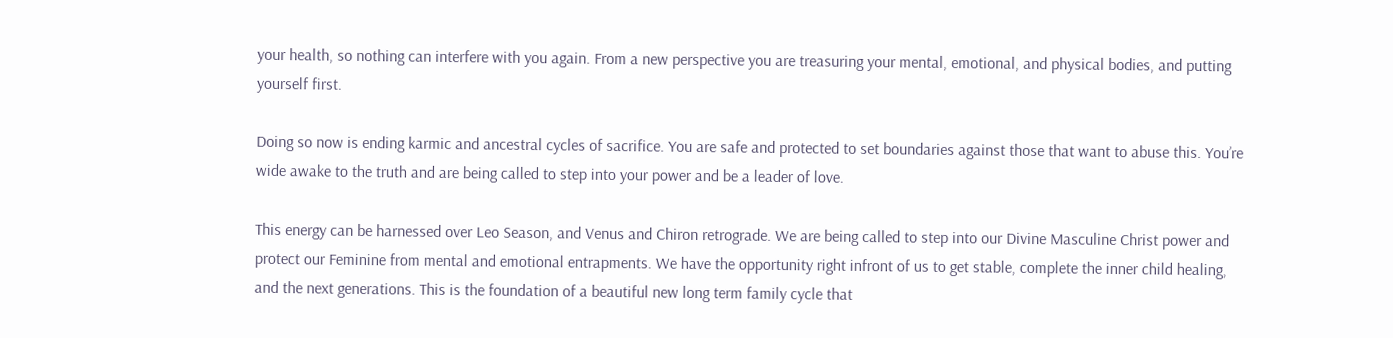your health, so nothing can interfere with you again. From a new perspective you are treasuring your mental, emotional, and physical bodies, and putting yourself first.

Doing so now is ending karmic and ancestral cycles of sacrifice. You are safe and protected to set boundaries against those that want to abuse this. You’re wide awake to the truth and are being called to step into your power and be a leader of love.

This energy can be harnessed over Leo Season, and Venus and Chiron retrograde. We are being called to step into our Divine Masculine Christ power and protect our Feminine from mental and emotional entrapments. We have the opportunity right infront of us to get stable, complete the inner child healing, and the next generations. This is the foundation of a beautiful new long term family cycle that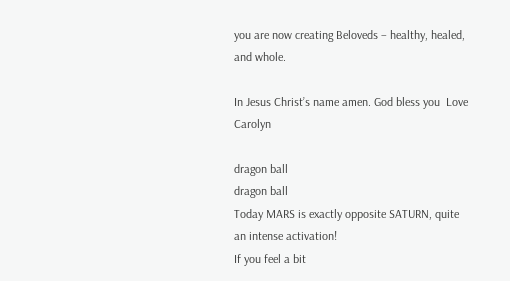you are now creating Beloveds – healthy, healed, and whole.

In Jesus Christ’s name amen. God bless you  Love Carolyn

dragon ball
dragon ball
Today MARS is exactly opposite SATURN, quite an intense activation!
If you feel a bit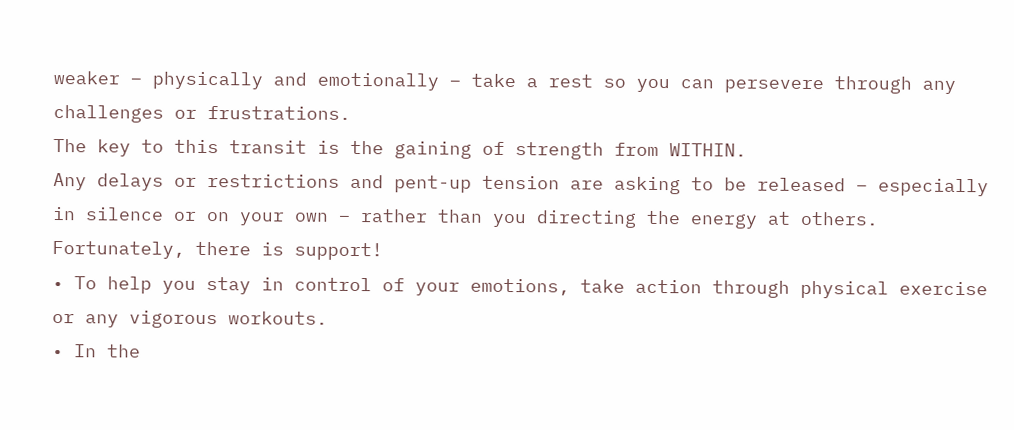weaker – physically and emotionally – take a rest so you can persevere through any challenges or frustrations.
The key to this transit is the gaining of strength from WITHIN.
Any delays or restrictions and pent-up tension are asking to be released – especially in silence or on your own – rather than you directing the energy at others.
Fortunately, there is support!
• To help you stay in control of your emotions, take action through physical exercise or any vigorous workouts.
• In the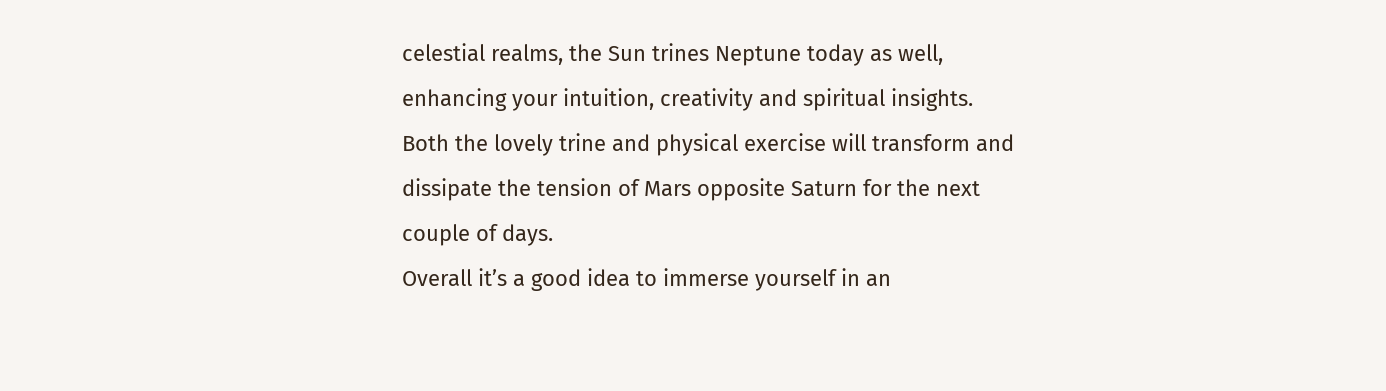celestial realms, the Sun trines Neptune today as well, enhancing your intuition, creativity and spiritual insights.
Both the lovely trine and physical exercise will transform and dissipate the tension of Mars opposite Saturn for the next couple of days.
Overall it’s a good idea to immerse yourself in an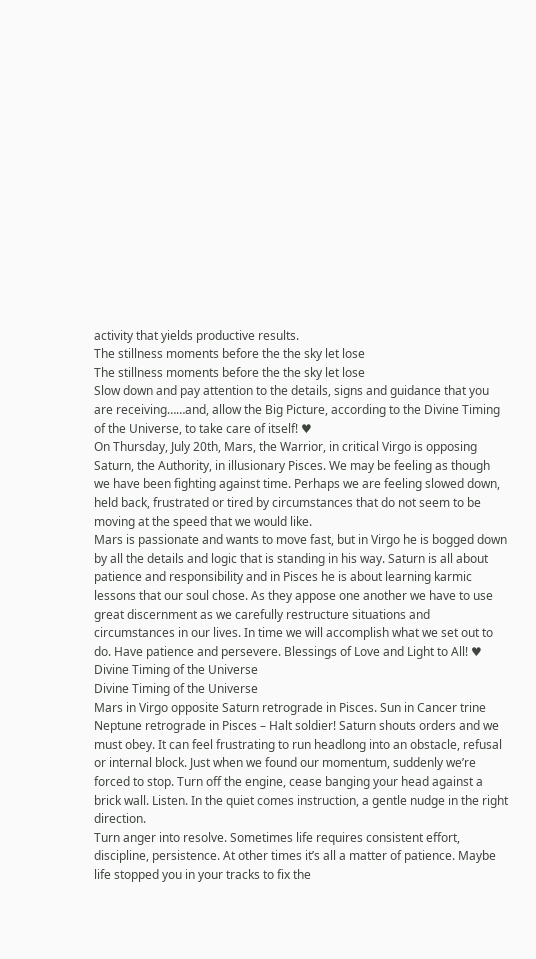activity that yields productive results.
The stillness moments before the the sky let lose
The stillness moments before the the sky let lose
Slow down and pay attention to the details, signs and guidance that you are receiving……and, allow the Big Picture, according to the Divine Timing of the Universe, to take care of itself! ♥
On Thursday, July 20th, Mars, the Warrior, in critical Virgo is opposing Saturn, the Authority, in illusionary Pisces. We may be feeling as though we have been fighting against time. Perhaps we are feeling slowed down, held back, frustrated or tired by circumstances that do not seem to be moving at the speed that we would like.
Mars is passionate and wants to move fast, but in Virgo he is bogged down by all the details and logic that is standing in his way. Saturn is all about patience and responsibility and in Pisces he is about learning karmic lessons that our soul chose. As they appose one another we have to use great discernment as we carefully restructure situations and circumstances in our lives. In time we will accomplish what we set out to do. Have patience and persevere. Blessings of Love and Light to All! ♥
Divine Timing of the Universe
Divine Timing of the Universe
Mars in Virgo opposite Saturn retrograde in Pisces. Sun in Cancer trine Neptune retrograde in Pisces – Halt soldier! Saturn shouts orders and we must obey. It can feel frustrating to run headlong into an obstacle, refusal or internal block. Just when we found our momentum, suddenly we’re forced to stop. Turn off the engine, cease banging your head against a brick wall. Listen. In the quiet comes instruction, a gentle nudge in the right direction.
Turn anger into resolve. Sometimes life requires consistent effort, discipline, persistence. At other times it’s all a matter of patience. Maybe life stopped you in your tracks to fix the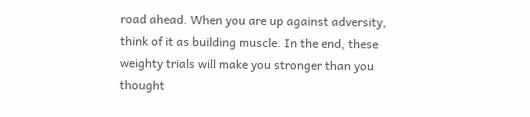road ahead. When you are up against adversity, think of it as building muscle. In the end, these weighty trials will make you stronger than you thought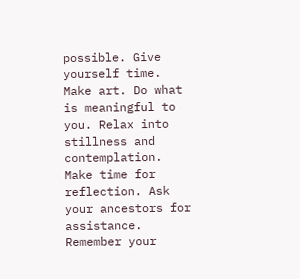possible. Give yourself time. Make art. Do what is meaningful to you. Relax into stillness and contemplation. Make time for reflection. Ask your ancestors for assistance. Remember your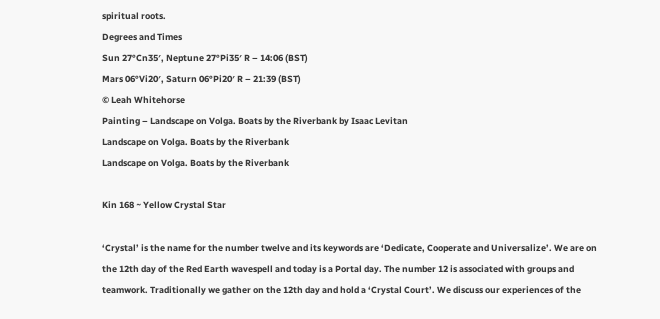spiritual roots.
Degrees and Times
Sun 27°Cn35′, Neptune 27°Pi35′ R – 14:06 (BST)
Mars 06°Vi20′, Saturn 06°Pi20′ R – 21:39 (BST)
© Leah Whitehorse
Painting – Landscape on Volga. Boats by the Riverbank by Isaac Levitan
Landscape on Volga. Boats by the Riverbank
Landscape on Volga. Boats by the Riverbank

Kin 168 ~ Yellow Crystal Star

‘Crystal’ is the name for the number twelve and its keywords are ‘Dedicate, Cooperate and Universalize’. We are on the 12th day of the Red Earth wavespell and today is a Portal day. The number 12 is associated with groups and teamwork. Traditionally we gather on the 12th day and hold a ‘Crystal Court’. We discuss our experiences of the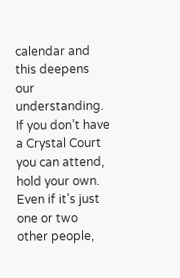calendar and this deepens our understanding. If you don’t have a Crystal Court you can attend, hold your own. Even if it’s just one or two other people,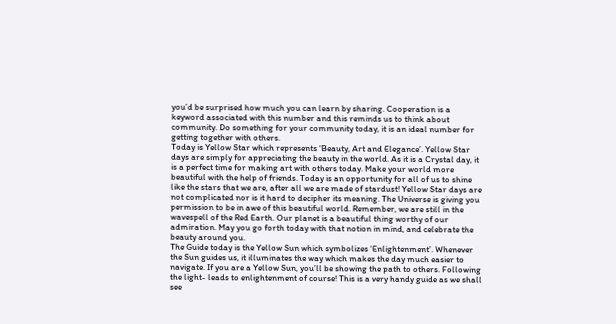you’d be surprised how much you can learn by sharing. Cooperation is a keyword associated with this number and this reminds us to think about community. Do something for your community today, it is an ideal number for getting together with others.
Today is Yellow Star which represents ‘Beauty, Art and Elegance’. Yellow Star days are simply for appreciating the beauty in the world. As it is a Crystal day, it is a perfect time for making art with others today. Make your world more beautiful with the help of friends. Today is an opportunity for all of us to shine like the stars that we are, after all we are made of stardust! Yellow Star days are not complicated nor is it hard to decipher its meaning. The Universe is giving you permission to be in awe of this beautiful world. Remember, we are still in the wavespell of the Red Earth. Our planet is a beautiful thing worthy of our admiration. May you go forth today with that notion in mind, and celebrate the beauty around you.
The Guide today is the Yellow Sun which symbolizes ‘Enlightenment’. Whenever the Sun guides us, it illuminates the way which makes the day much easier to navigate. If you are a Yellow Sun, you’ll be showing the path to others. Following the light- leads to enlightenment of course! This is a very handy guide as we shall see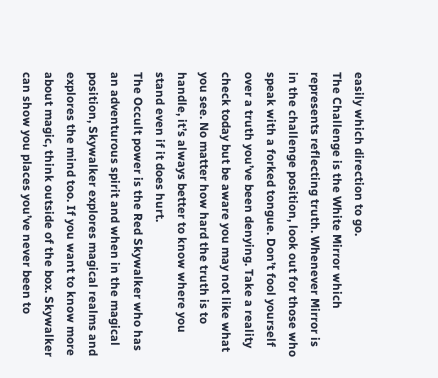easily which direction to go.
The Challenge is the White Mirror which represents reflecting truth. Whenever Mirror is in the challenge position, look out for those who speak with a forked tongue. Don’t fool yourself over a truth you’ve been denying. Take a reality check today but be aware you may not like what you see. No matter how hard the truth is to handle, it’s always better to know where you stand even if it does hurt.
The Occult power is the Red Skywalker who has an adventurous spirit and when in the magical position, Skywalker explores magical realms and explores the mind too. If you want to know more about magic, think outside of the box. Skywalker can show you places you’ve never been to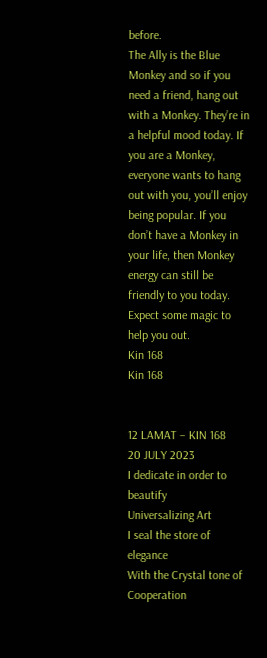before.
The Ally is the Blue Monkey and so if you need a friend, hang out with a Monkey. They’re in a helpful mood today. If you are a Monkey, everyone wants to hang out with you, you’ll enjoy being popular. If you don’t have a Monkey in your life, then Monkey energy can still be friendly to you today. Expect some magic to help you out.
Kin 168
Kin 168


12 LAMAT – KIN 168
20 JULY 2023
I dedicate in order to beautify
Universalizing Art
I seal the store of elegance
With the Crystal tone of Cooperation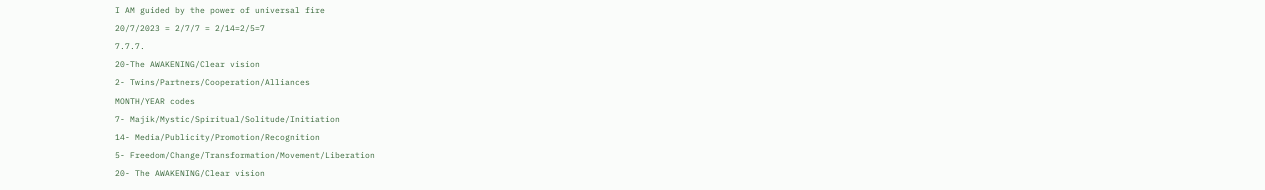I AM guided by the power of universal fire
20/7/2023 = 2/7/7 = 2/14=2/5=7
7.7.7.
20-The AWAKENING/Clear vision
2- Twins/Partners/Cooperation/Alliances
MONTH/YEAR codes
7- Majik/Mystic/Spiritual/Solitude/Initiation
14- Media/Publicity/Promotion/Recognition
5- Freedom/Change/Transformation/Movement/Liberation
20- The AWAKENING/Clear vision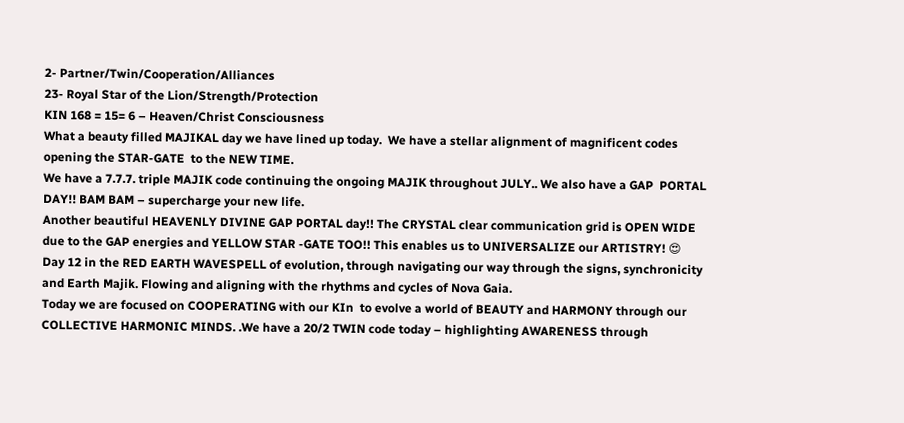2- Partner/Twin/Cooperation/Alliances
23- Royal Star of the Lion/Strength/Protection
KIN 168 = 15= 6 – Heaven/Christ Consciousness
What a beauty filled MAJIKAL day we have lined up today.  We have a stellar alignment of magnificent codes opening the STAR-GATE  to the NEW TIME.
We have a 7.7.7. triple MAJIK code continuing the ongoing MAJIK throughout JULY.. We also have a GAP  PORTAL DAY!! BAM BAM – supercharge your new life.
Another beautiful HEAVENLY DIVINE GAP PORTAL day!! The CRYSTAL clear communication grid is OPEN WIDE due to the GAP energies and YELLOW STAR -GATE TOO!! This enables us to UNIVERSALIZE our ARTISTRY! 😍
Day 12 in the RED EARTH WAVESPELL of evolution, through navigating our way through the signs, synchronicity and Earth Majik. Flowing and aligning with the rhythms and cycles of Nova Gaia.
Today we are focused on COOPERATING with our KIn  to evolve a world of BEAUTY and HARMONY through our COLLECTIVE HARMONIC MINDS. .We have a 20/2 TWIN code today – highlighting AWARENESS through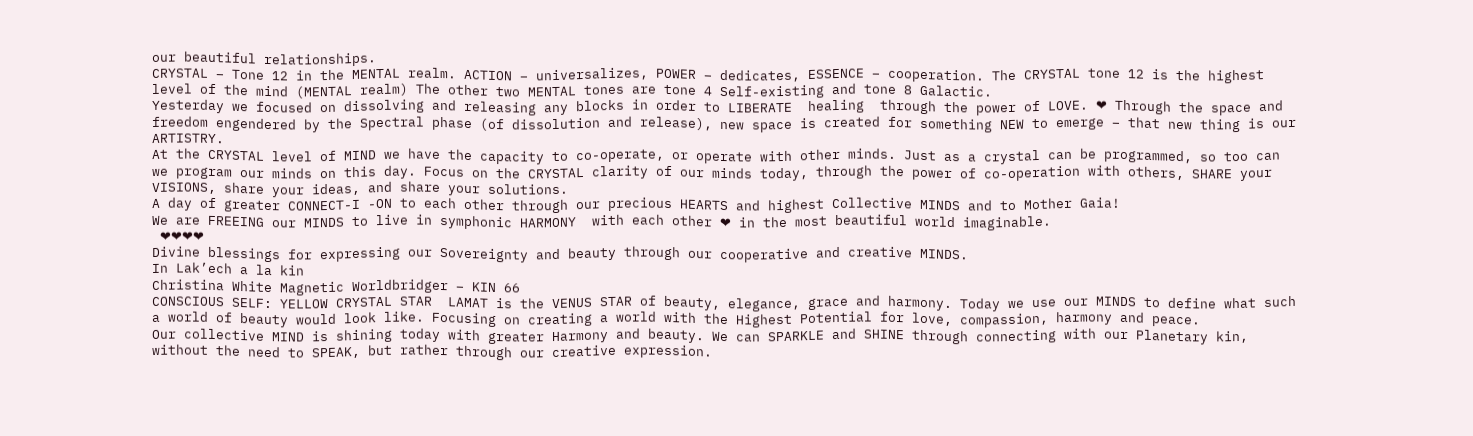our beautiful relationships.
CRYSTAL – Tone 12 in the MENTAL realm. ACTION – universalizes, POWER – dedicates, ESSENCE – cooperation. The CRYSTAL tone 12 is the highest level of the mind (MENTAL realm) The other two MENTAL tones are tone 4 Self-existing and tone 8 Galactic.
Yesterday we focused on dissolving and releasing any blocks in order to LIBERATE  healing  through the power of LOVE. ❤ Through the space and freedom engendered by the Spectral phase (of dissolution and release), new space is created for something NEW to emerge – that new thing is our ARTISTRY.
At the CRYSTAL level of MIND we have the capacity to co-operate, or operate with other minds. Just as a crystal can be programmed, so too can we program our minds on this day. Focus on the CRYSTAL clarity of our minds today, through the power of co-operation with others, SHARE your VISIONS, share your ideas, and share your solutions.
A day of greater CONNECT-I -ON to each other through our precious HEARTS and highest Collective MINDS and to Mother Gaia!
We are FREEING our MINDS to live in symphonic HARMONY  with each other ❤ in the most beautiful world imaginable.
 ❤❤❤❤
Divine blessings for expressing our Sovereignty and beauty through our cooperative and creative MINDS.
In Lak’ech a la kin
Christina White Magnetic Worldbridger – KIN 66
CONSCIOUS SELF: YELLOW CRYSTAL STAR  LAMAT is the VENUS STAR of beauty, elegance, grace and harmony. Today we use our MINDS to define what such a world of beauty would look like. Focusing on creating a world with the Highest Potential for love, compassion, harmony and peace.
Our collective MIND is shining today with greater Harmony and beauty. We can SPARKLE and SHINE through connecting with our Planetary kin, without the need to SPEAK, but rather through our creative expression.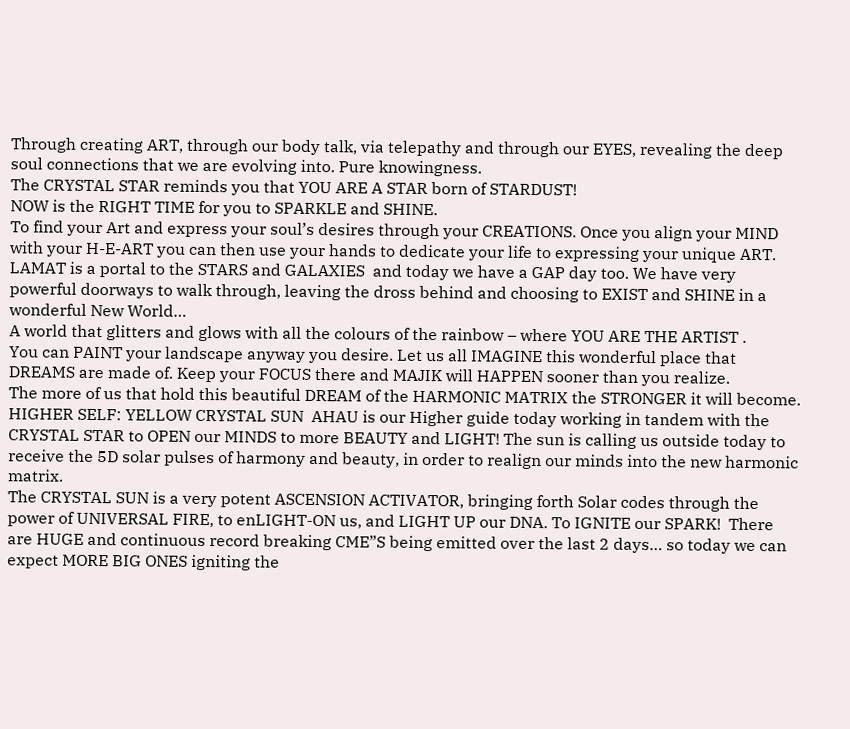Through creating ART, through our body talk, via telepathy and through our EYES, revealing the deep soul connections that we are evolving into. Pure knowingness.
The CRYSTAL STAR reminds you that YOU ARE A STAR born of STARDUST!
NOW is the RIGHT TIME for you to SPARKLE and SHINE.
To find your Art and express your soul’s desires through your CREATIONS. Once you align your MIND with your H-E-ART you can then use your hands to dedicate your life to expressing your unique ART.
LAMAT is a portal to the STARS and GALAXIES  and today we have a GAP day too. We have very powerful doorways to walk through, leaving the dross behind and choosing to EXIST and SHINE in a wonderful New World…
A world that glitters and glows with all the colours of the rainbow – where YOU ARE THE ARTIST .
You can PAINT your landscape anyway you desire. Let us all IMAGINE this wonderful place that DREAMS are made of. Keep your FOCUS there and MAJIK will HAPPEN sooner than you realize.
The more of us that hold this beautiful DREAM of the HARMONIC MATRIX the STRONGER it will become.
HIGHER SELF: YELLOW CRYSTAL SUN  AHAU is our Higher guide today working in tandem with the CRYSTAL STAR to OPEN our MINDS to more BEAUTY and LIGHT! The sun is calling us outside today to receive the 5D solar pulses of harmony and beauty, in order to realign our minds into the new harmonic matrix.
The CRYSTAL SUN is a very potent ASCENSION ACTIVATOR, bringing forth Solar codes through the power of UNIVERSAL FIRE, to enLIGHT-ON us, and LIGHT UP our DNA. To IGNITE our SPARK!  There are HUGE and continuous record breaking CME”S being emitted over the last 2 days… so today we can expect MORE BIG ONES igniting the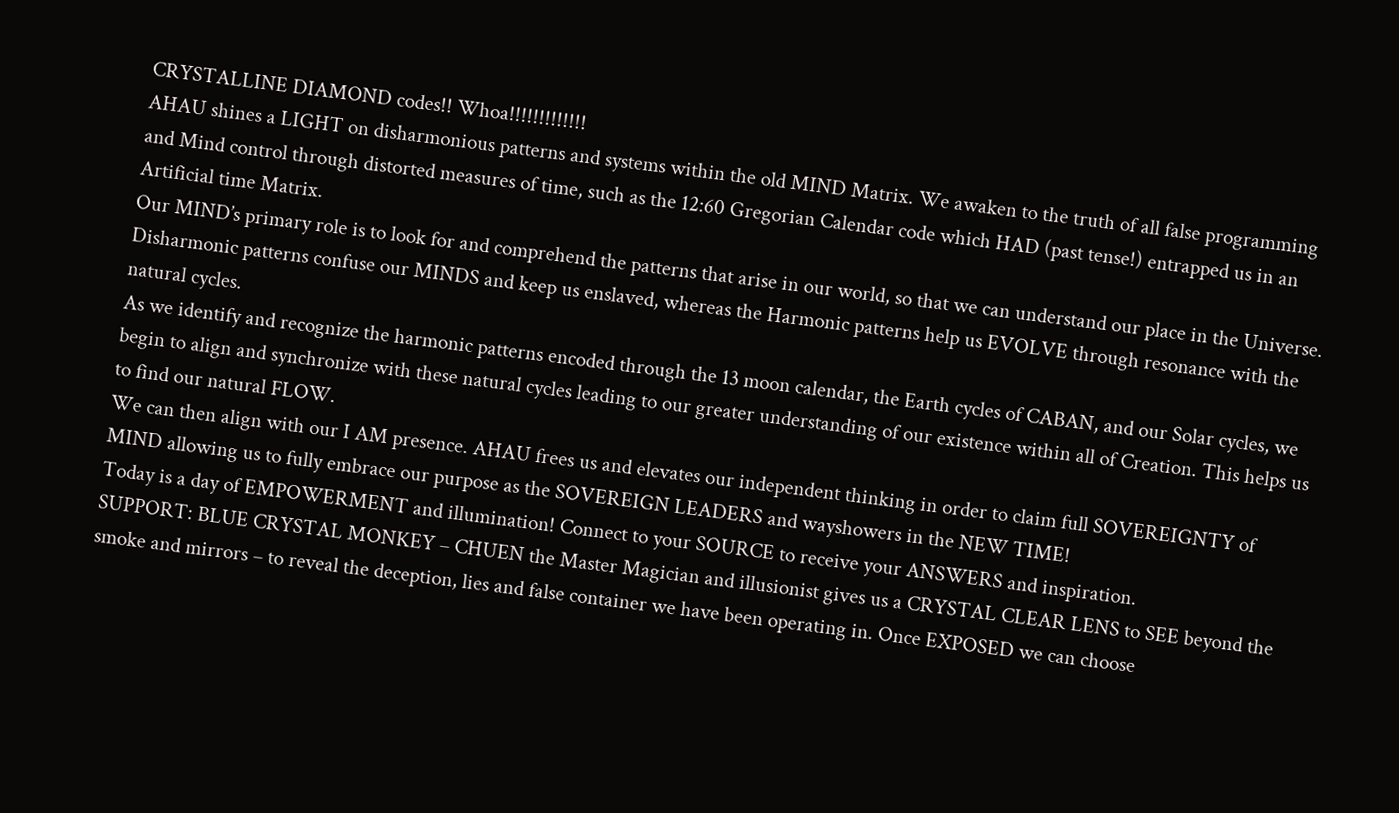CRYSTALLINE DIAMOND codes!! Whoa!!!!!!!!!!!!!
AHAU shines a LIGHT on disharmonious patterns and systems within the old MIND Matrix. We awaken to the truth of all false programming and Mind control through distorted measures of time, such as the 12:60 Gregorian Calendar code which HAD (past tense!) entrapped us in an Artificial time Matrix.
Our MIND’s primary role is to look for and comprehend the patterns that arise in our world, so that we can understand our place in the Universe. Disharmonic patterns confuse our MINDS and keep us enslaved, whereas the Harmonic patterns help us EVOLVE through resonance with the natural cycles.
As we identify and recognize the harmonic patterns encoded through the 13 moon calendar, the Earth cycles of CABAN, and our Solar cycles, we begin to align and synchronize with these natural cycles leading to our greater understanding of our existence within all of Creation. This helps us to find our natural FLOW.
We can then align with our I AM presence. AHAU frees us and elevates our independent thinking in order to claim full SOVEREIGNTY of MIND allowing us to fully embrace our purpose as the SOVEREIGN LEADERS and wayshowers in the NEW TIME!
Today is a day of EMPOWERMENT and illumination! Connect to your SOURCE to receive your ANSWERS and inspiration.
SUPPORT: BLUE CRYSTAL MONKEY – CHUEN the Master Magician and illusionist gives us a CRYSTAL CLEAR LENS to SEE beyond the smoke and mirrors – to reveal the deception, lies and false container we have been operating in. Once EXPOSED we can choose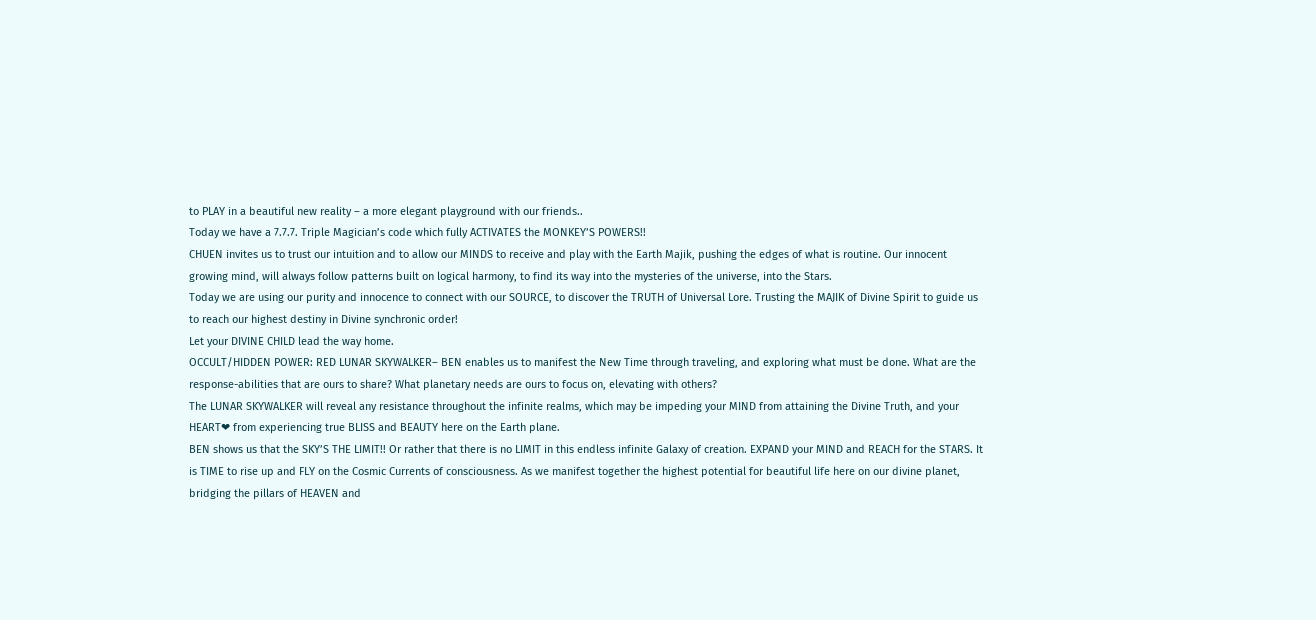to PLAY in a beautiful new reality – a more elegant playground with our friends..
Today we have a 7.7.7. Triple Magician’s code which fully ACTIVATES the MONKEY’S POWERS!!
CHUEN invites us to trust our intuition and to allow our MINDS to receive and play with the Earth Majik, pushing the edges of what is routine. Our innocent growing mind, will always follow patterns built on logical harmony, to find its way into the mysteries of the universe, into the Stars.
Today we are using our purity and innocence to connect with our SOURCE, to discover the TRUTH of Universal Lore. Trusting the MAJIK of Divine Spirit to guide us to reach our highest destiny in Divine synchronic order!
Let your DIVINE CHILD lead the way home.
OCCULT/HIDDEN POWER: RED LUNAR SKYWALKER– BEN enables us to manifest the New Time through traveling, and exploring what must be done. What are the response-abilities that are ours to share? What planetary needs are ours to focus on, elevating with others?
The LUNAR SKYWALKER will reveal any resistance throughout the infinite realms, which may be impeding your MIND from attaining the Divine Truth, and your HEART❤ from experiencing true BLISS and BEAUTY here on the Earth plane.
BEN shows us that the SKY’S THE LIMIT!! Or rather that there is no LIMIT in this endless infinite Galaxy of creation. EXPAND your MIND and REACH for the STARS. It is TIME to rise up and FLY on the Cosmic Currents of consciousness. As we manifest together the highest potential for beautiful life here on our divine planet, bridging the pillars of HEAVEN and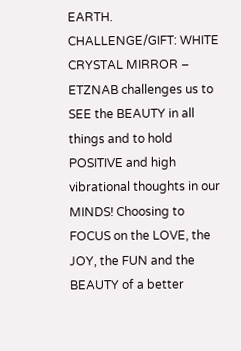EARTH.
CHALLENGE/GIFT: WHITE CRYSTAL MIRROR – ETZNAB challenges us to SEE the BEAUTY in all things and to hold POSITIVE and high vibrational thoughts in our MINDS! Choosing to FOCUS on the LOVE, the JOY, the FUN and the BEAUTY of a better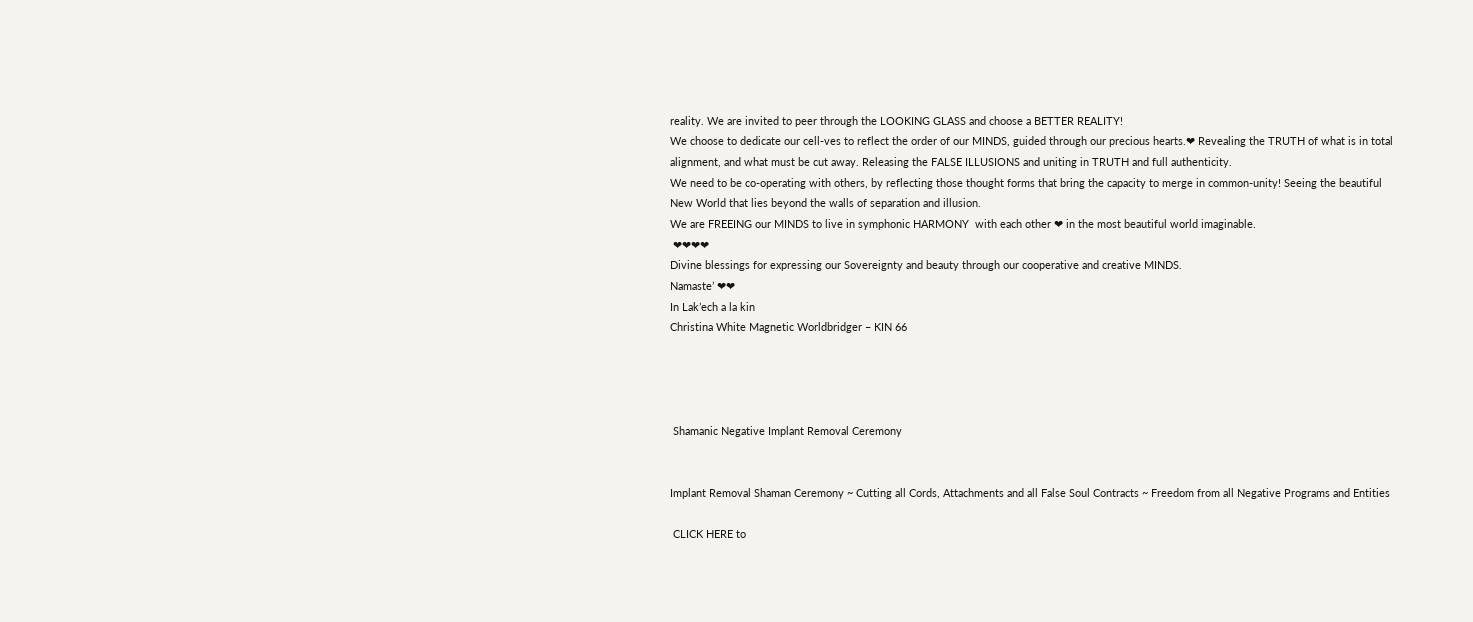reality. We are invited to peer through the LOOKING GLASS and choose a BETTER REALITY!
We choose to dedicate our cell-ves to reflect the order of our MINDS, guided through our precious hearts.❤ Revealing the TRUTH of what is in total alignment, and what must be cut away. Releasing the FALSE ILLUSIONS and uniting in TRUTH and full authenticity.
We need to be co-operating with others, by reflecting those thought forms that bring the capacity to merge in common-unity! Seeing the beautiful New World that lies beyond the walls of separation and illusion.
We are FREEING our MINDS to live in symphonic HARMONY  with each other ❤ in the most beautiful world imaginable.
 ❤❤❤❤
Divine blessings for expressing our Sovereignty and beauty through our cooperative and creative MINDS.
Namaste’ ❤❤
In Lak’ech a la kin
Christina White Magnetic Worldbridger – KIN 66




 Shamanic Negative Implant Removal Ceremony


Implant Removal Shaman Ceremony ~ Cutting all Cords, Attachments and all False Soul Contracts ~ Freedom from all Negative Programs and Entities

 CLICK HERE to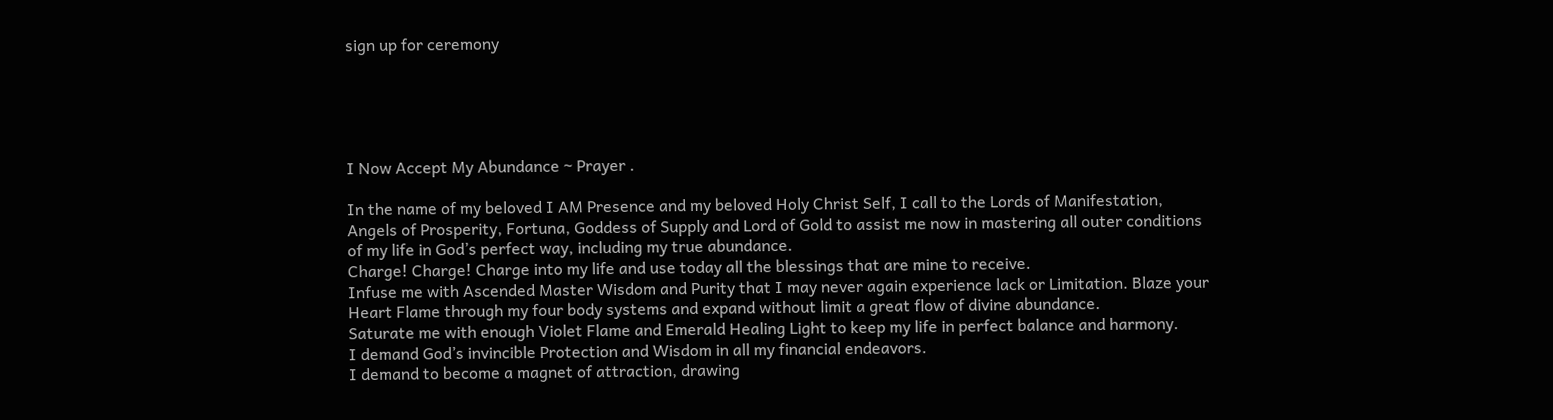sign up for ceremony





I Now Accept My Abundance ~ Prayer .

In the name of my beloved I AM Presence and my beloved Holy Christ Self, I call to the Lords of Manifestation, Angels of Prosperity, Fortuna, Goddess of Supply and Lord of Gold to assist me now in mastering all outer conditions of my life in God’s perfect way, including my true abundance.
Charge! Charge! Charge into my life and use today all the blessings that are mine to receive.
Infuse me with Ascended Master Wisdom and Purity that I may never again experience lack or Limitation. Blaze your Heart Flame through my four body systems and expand without limit a great flow of divine abundance.
Saturate me with enough Violet Flame and Emerald Healing Light to keep my life in perfect balance and harmony.
I demand God’s invincible Protection and Wisdom in all my financial endeavors.
I demand to become a magnet of attraction, drawing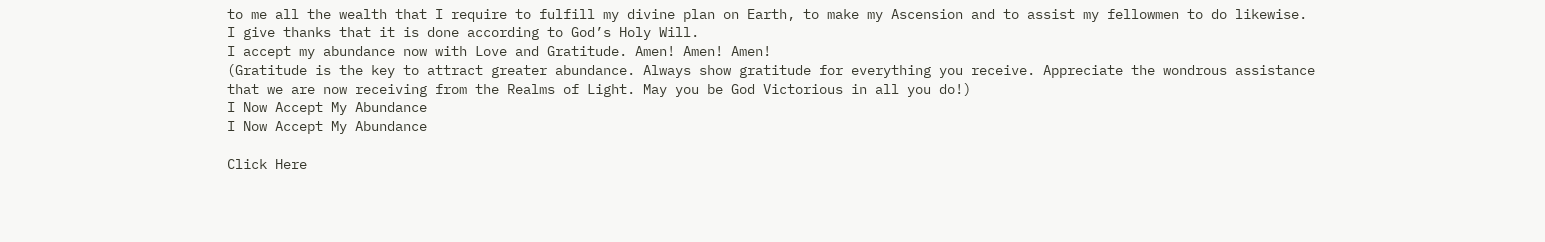to me all the wealth that I require to fulfill my divine plan on Earth, to make my Ascension and to assist my fellowmen to do likewise.
I give thanks that it is done according to God’s Holy Will.
I accept my abundance now with Love and Gratitude. Amen! Amen! Amen!
(Gratitude is the key to attract greater abundance. Always show gratitude for everything you receive. Appreciate the wondrous assistance that we are now receiving from the Realms of Light. May you be God Victorious in all you do!)
I Now Accept My Abundance
I Now Accept My Abundance

Click Here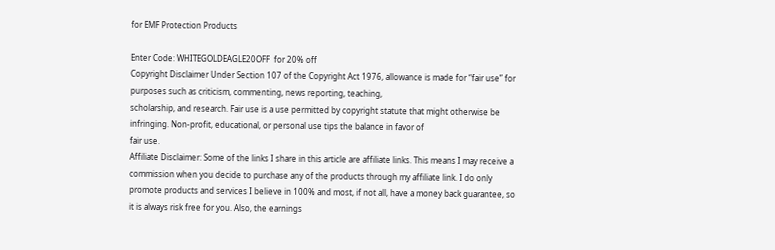for EMF Protection Products

Enter Code: WHITEGOLDEAGLE20OFF  for 20% off
Copyright Disclaimer Under Section 107 of the Copyright Act 1976, allowance is made for “fair use” for purposes such as criticism, commenting, news reporting, teaching,
scholarship, and research. Fair use is a use permitted by copyright statute that might otherwise be infringing. Non-profit, educational, or personal use tips the balance in favor of
fair use.
Affiliate Disclaimer: Some of the links I share in this article are affiliate links. This means I may receive a commission when you decide to purchase any of the products through my affiliate link. I do only promote products and services I believe in 100% and most, if not all, have a money back guarantee, so it is always risk free for you. Also, the earnings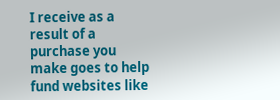I receive as a result of a purchase you make goes to help fund websites like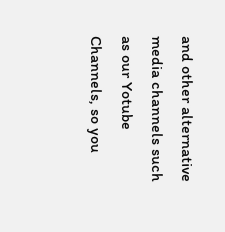and other alternative media channels such as our Yotube Channels, so you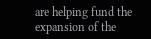are helping fund the expansion of the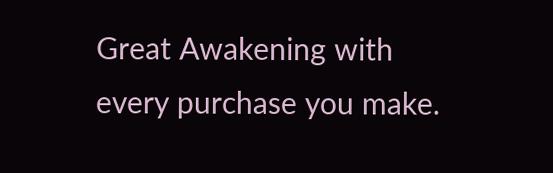Great Awakening with every purchase you make.